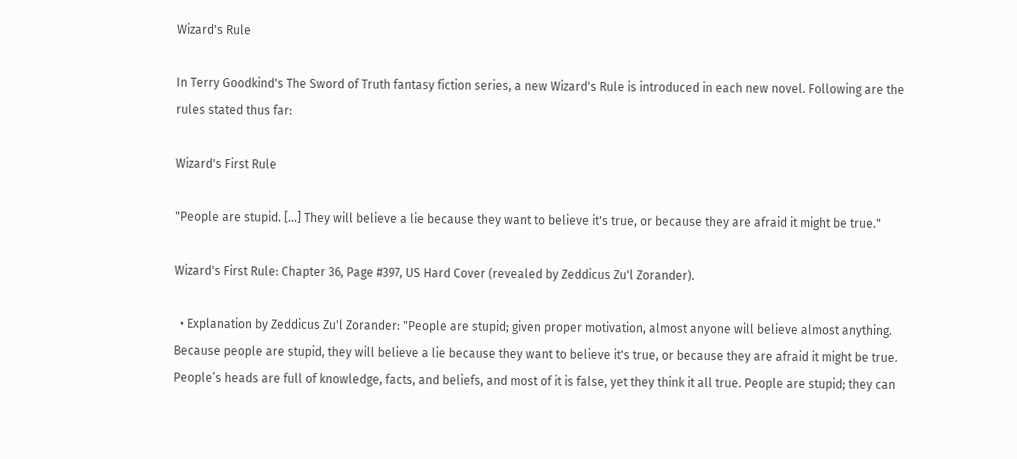Wizard's Rule

In Terry Goodkind's The Sword of Truth fantasy fiction series, a new Wizard's Rule is introduced in each new novel. Following are the rules stated thus far:

Wizard's First Rule

"People are stupid. [...] They will believe a lie because they want to believe it's true, or because they are afraid it might be true."

Wizard's First Rule: Chapter 36, Page #397, US Hard Cover (revealed by Zeddicus Zu'l Zorander).

  • Explanation by Zeddicus Zu'l Zorander: "People are stupid; given proper motivation, almost anyone will believe almost anything. Because people are stupid, they will believe a lie because they want to believe it's true, or because they are afraid it might be true. People’s heads are full of knowledge, facts, and beliefs, and most of it is false, yet they think it all true. People are stupid; they can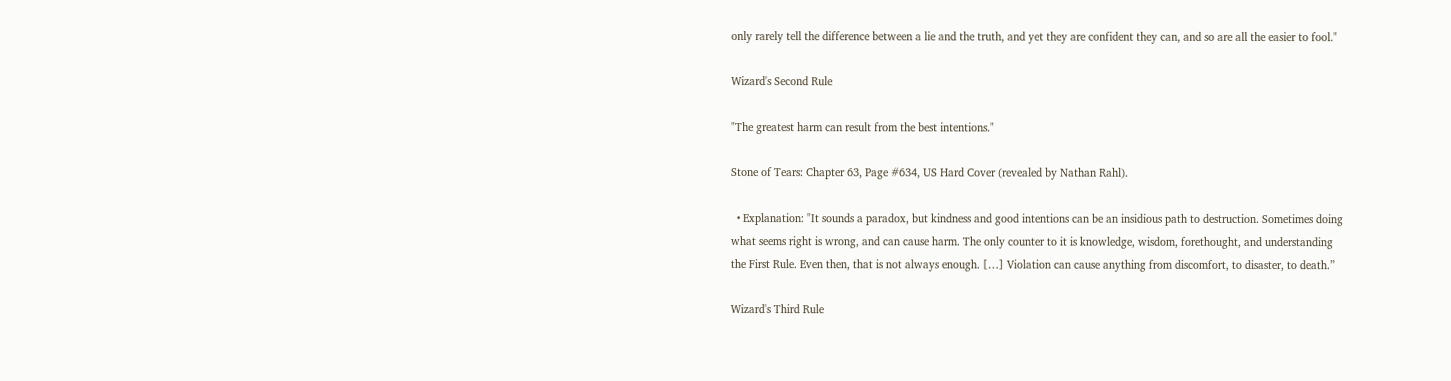only rarely tell the difference between a lie and the truth, and yet they are confident they can, and so are all the easier to fool."

Wizard's Second Rule

"The greatest harm can result from the best intentions."

Stone of Tears: Chapter 63, Page #634, US Hard Cover (revealed by Nathan Rahl).

  • Explanation: "It sounds a paradox, but kindness and good intentions can be an insidious path to destruction. Sometimes doing what seems right is wrong, and can cause harm. The only counter to it is knowledge, wisdom, forethought, and understanding the First Rule. Even then, that is not always enough. […] Violation can cause anything from discomfort, to disaster, to death.”

Wizard's Third Rule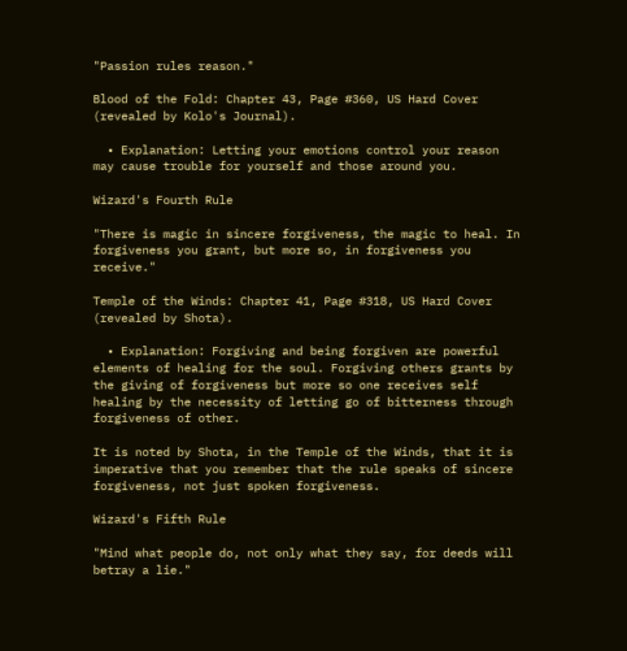"Passion rules reason."

Blood of the Fold: Chapter 43, Page #360, US Hard Cover (revealed by Kolo's Journal).

  • Explanation: Letting your emotions control your reason may cause trouble for yourself and those around you.

Wizard's Fourth Rule

"There is magic in sincere forgiveness, the magic to heal. In forgiveness you grant, but more so, in forgiveness you receive."

Temple of the Winds: Chapter 41, Page #318, US Hard Cover (revealed by Shota).

  • Explanation: Forgiving and being forgiven are powerful elements of healing for the soul. Forgiving others grants by the giving of forgiveness but more so one receives self healing by the necessity of letting go of bitterness through forgiveness of other.

It is noted by Shota, in the Temple of the Winds, that it is imperative that you remember that the rule speaks of sincere forgiveness, not just spoken forgiveness.

Wizard's Fifth Rule

"Mind what people do, not only what they say, for deeds will betray a lie."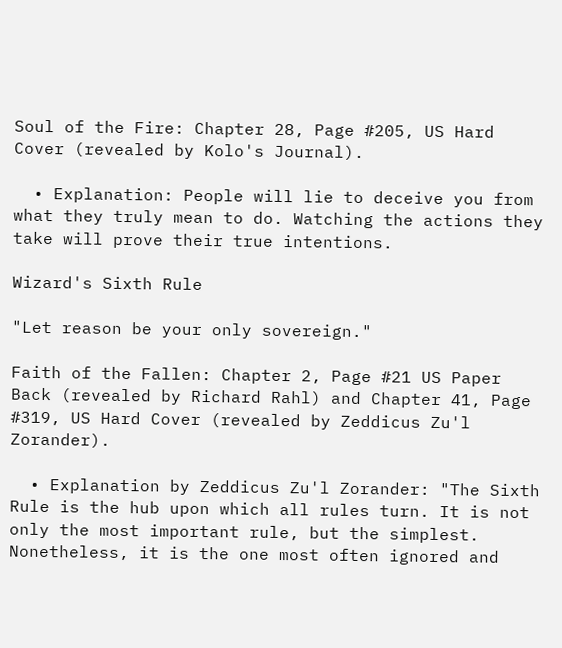Soul of the Fire: Chapter 28, Page #205, US Hard Cover (revealed by Kolo's Journal).

  • Explanation: People will lie to deceive you from what they truly mean to do. Watching the actions they take will prove their true intentions.

Wizard's Sixth Rule

"Let reason be your only sovereign."

Faith of the Fallen: Chapter 2, Page #21 US Paper Back (revealed by Richard Rahl) and Chapter 41, Page #319, US Hard Cover (revealed by Zeddicus Zu'l Zorander).

  • Explanation by Zeddicus Zu'l Zorander: "The Sixth Rule is the hub upon which all rules turn. It is not only the most important rule, but the simplest. Nonetheless, it is the one most often ignored and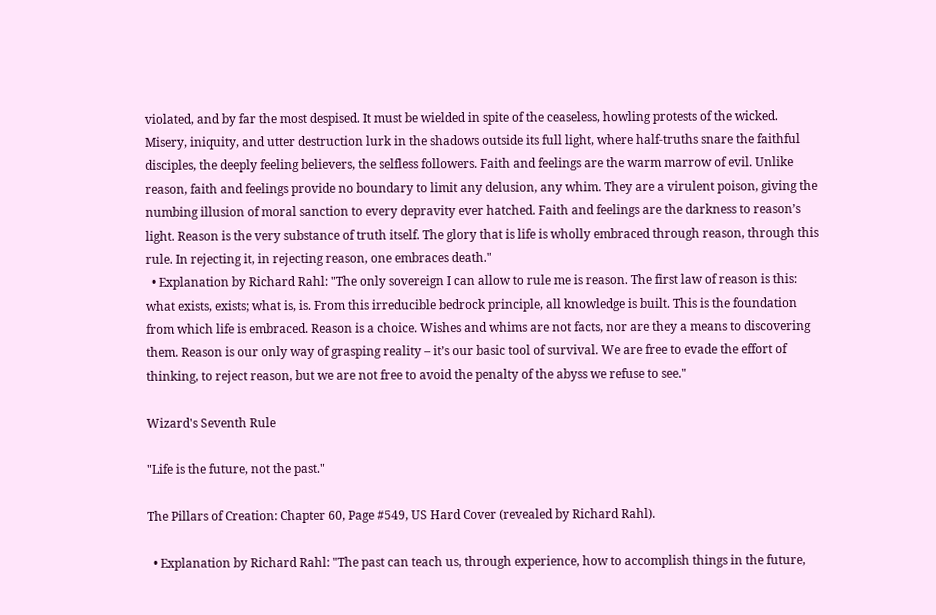violated, and by far the most despised. It must be wielded in spite of the ceaseless, howling protests of the wicked. Misery, iniquity, and utter destruction lurk in the shadows outside its full light, where half-truths snare the faithful disciples, the deeply feeling believers, the selfless followers. Faith and feelings are the warm marrow of evil. Unlike reason, faith and feelings provide no boundary to limit any delusion, any whim. They are a virulent poison, giving the numbing illusion of moral sanction to every depravity ever hatched. Faith and feelings are the darkness to reason’s light. Reason is the very substance of truth itself. The glory that is life is wholly embraced through reason, through this rule. In rejecting it, in rejecting reason, one embraces death."
  • Explanation by Richard Rahl: "The only sovereign I can allow to rule me is reason. The first law of reason is this: what exists, exists; what is, is. From this irreducible bedrock principle, all knowledge is built. This is the foundation from which life is embraced. Reason is a choice. Wishes and whims are not facts, nor are they a means to discovering them. Reason is our only way of grasping reality – it’s our basic tool of survival. We are free to evade the effort of thinking, to reject reason, but we are not free to avoid the penalty of the abyss we refuse to see."

Wizard's Seventh Rule

"Life is the future, not the past."

The Pillars of Creation: Chapter 60, Page #549, US Hard Cover (revealed by Richard Rahl).

  • Explanation by Richard Rahl: "The past can teach us, through experience, how to accomplish things in the future,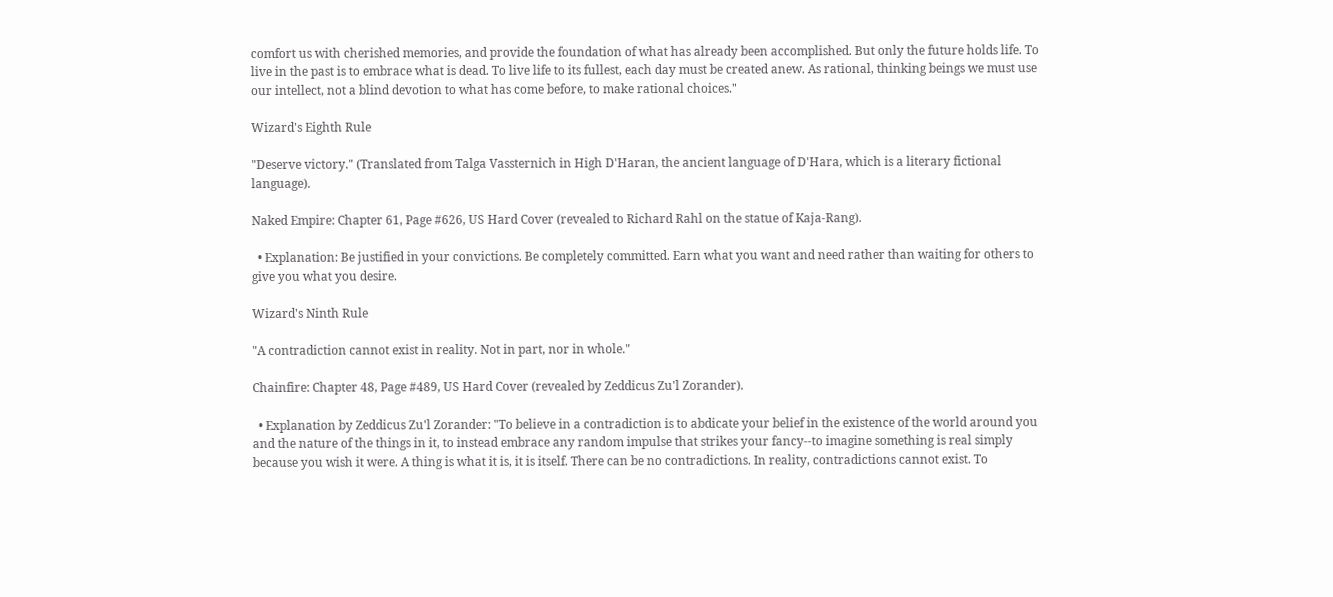comfort us with cherished memories, and provide the foundation of what has already been accomplished. But only the future holds life. To live in the past is to embrace what is dead. To live life to its fullest, each day must be created anew. As rational, thinking beings we must use our intellect, not a blind devotion to what has come before, to make rational choices."

Wizard's Eighth Rule

"Deserve victory." (Translated from Talga Vassternich in High D'Haran, the ancient language of D'Hara, which is a literary fictional language).

Naked Empire: Chapter 61, Page #626, US Hard Cover (revealed to Richard Rahl on the statue of Kaja-Rang).

  • Explanation: Be justified in your convictions. Be completely committed. Earn what you want and need rather than waiting for others to give you what you desire.

Wizard's Ninth Rule

"A contradiction cannot exist in reality. Not in part, nor in whole."

Chainfire: Chapter 48, Page #489, US Hard Cover (revealed by Zeddicus Zu'l Zorander).

  • Explanation by Zeddicus Zu'l Zorander: "To believe in a contradiction is to abdicate your belief in the existence of the world around you and the nature of the things in it, to instead embrace any random impulse that strikes your fancy--to imagine something is real simply because you wish it were. A thing is what it is, it is itself. There can be no contradictions. In reality, contradictions cannot exist. To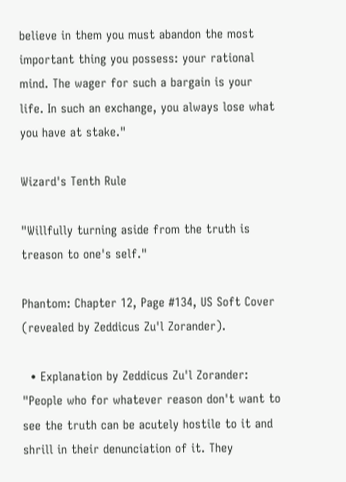believe in them you must abandon the most important thing you possess: your rational mind. The wager for such a bargain is your life. In such an exchange, you always lose what you have at stake."

Wizard's Tenth Rule

"Willfully turning aside from the truth is treason to one's self."

Phantom: Chapter 12, Page #134, US Soft Cover (revealed by Zeddicus Zu'l Zorander).

  • Explanation by Zeddicus Zu'l Zorander: "People who for whatever reason don't want to see the truth can be acutely hostile to it and shrill in their denunciation of it. They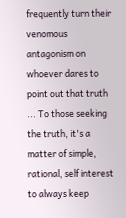frequently turn their venomous antagonism on whoever dares to point out that truth ... To those seeking the truth, it's a matter of simple, rational, self interest to always keep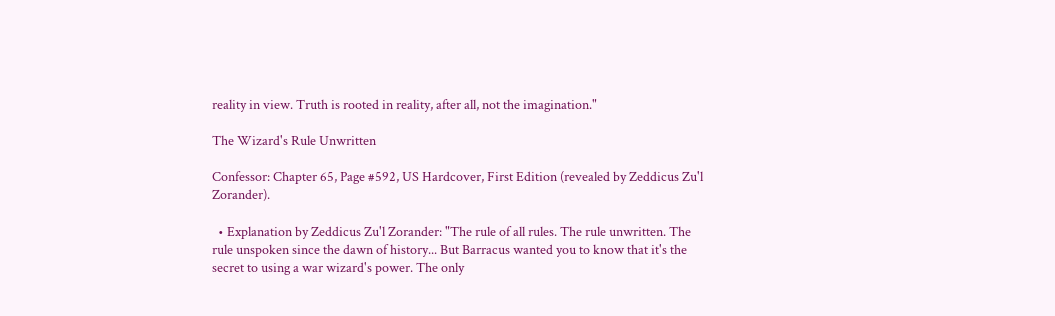reality in view. Truth is rooted in reality, after all, not the imagination."

The Wizard's Rule Unwritten

Confessor: Chapter 65, Page #592, US Hardcover, First Edition (revealed by Zeddicus Zu'l Zorander).

  • Explanation by Zeddicus Zu'l Zorander: "The rule of all rules. The rule unwritten. The rule unspoken since the dawn of history... But Barracus wanted you to know that it's the secret to using a war wizard's power. The only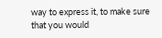way to express it, to make sure that you would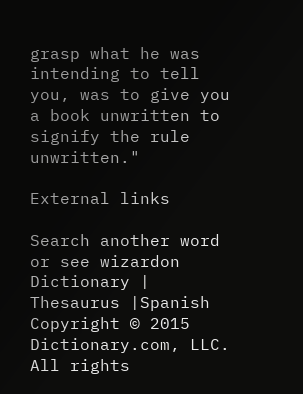grasp what he was intending to tell you, was to give you a book unwritten to signify the rule unwritten."

External links

Search another word or see wizardon Dictionary | Thesaurus |Spanish
Copyright © 2015 Dictionary.com, LLC. All rights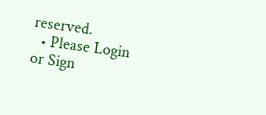reserved.
  • Please Login or Sign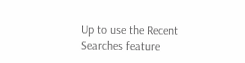Up to use the Recent Searches feature